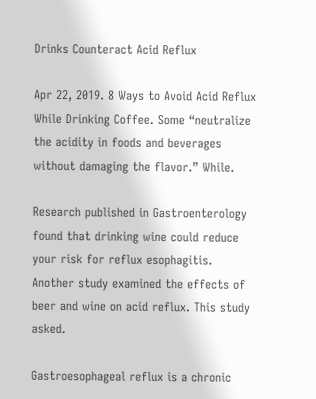Drinks Counteract Acid Reflux

Apr 22, 2019. 8 Ways to Avoid Acid Reflux While Drinking Coffee. Some “neutralize the acidity in foods and beverages without damaging the flavor.” While.

Research published in Gastroenterology found that drinking wine could reduce your risk for reflux esophagitis. Another study examined the effects of beer and wine on acid reflux. This study asked.

Gastroesophageal reflux is a chronic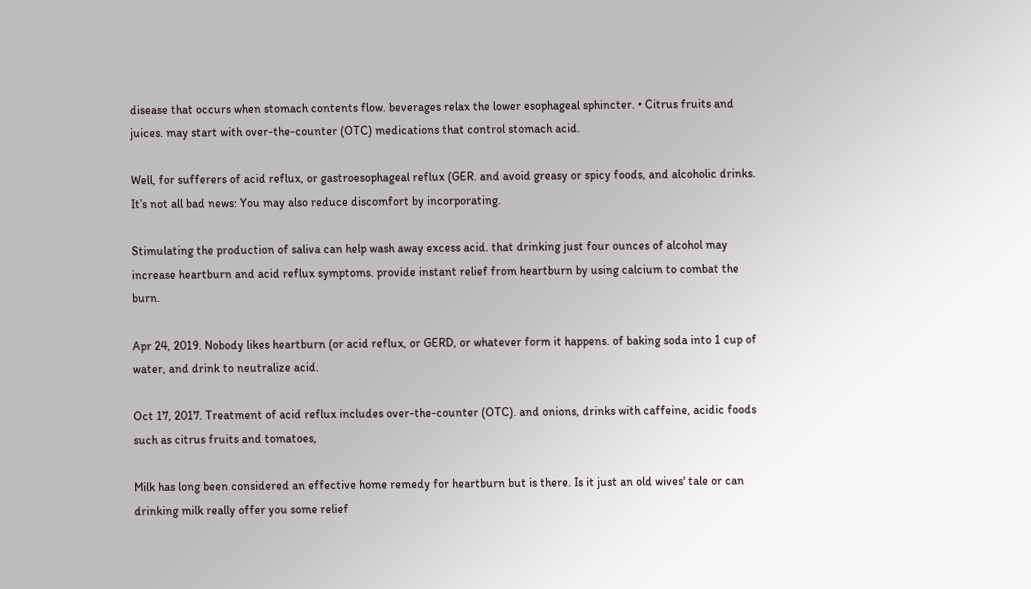disease that occurs when stomach contents flow. beverages relax the lower esophageal sphincter. • Citrus fruits and juices. may start with over-the-counter (OTC) medications that control stomach acid.

Well, for sufferers of acid reflux, or gastroesophageal reflux (GER. and avoid greasy or spicy foods, and alcoholic drinks. It’s not all bad news: You may also reduce discomfort by incorporating.

Stimulating the production of saliva can help wash away excess acid. that drinking just four ounces of alcohol may increase heartburn and acid reflux symptoms. provide instant relief from heartburn by using calcium to combat the burn.

Apr 24, 2019. Nobody likes heartburn (or acid reflux, or GERD, or whatever form it happens. of baking soda into 1 cup of water, and drink to neutralize acid.

Oct 17, 2017. Treatment of acid reflux includes over-the-counter (OTC). and onions, drinks with caffeine, acidic foods such as citrus fruits and tomatoes,

Milk has long been considered an effective home remedy for heartburn but is there. Is it just an old wives' tale or can drinking milk really offer you some relief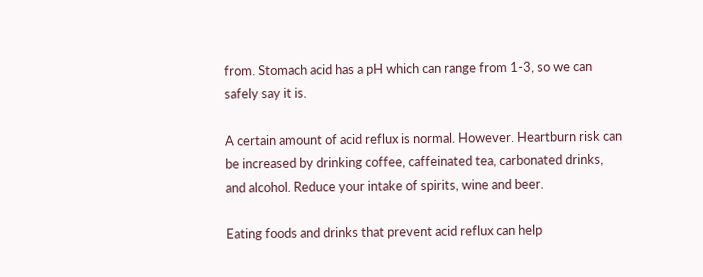from. Stomach acid has a pH which can range from 1-3, so we can safely say it is.

A certain amount of acid reflux is normal. However. Heartburn risk can be increased by drinking coffee, caffeinated tea, carbonated drinks, and alcohol. Reduce your intake of spirits, wine and beer.

Eating foods and drinks that prevent acid reflux can help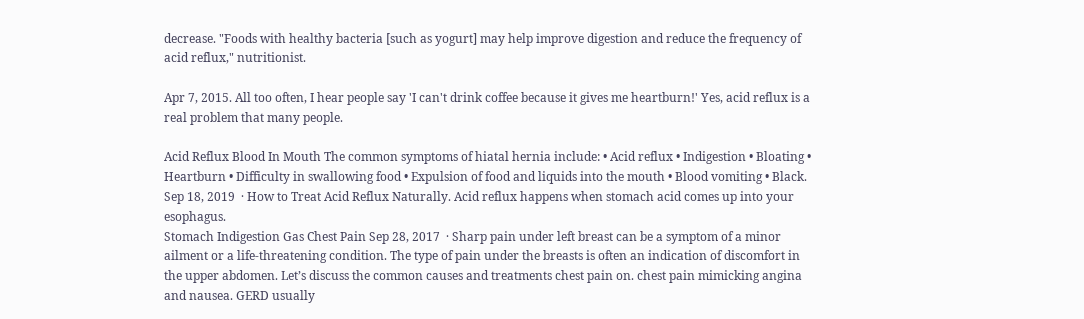decrease. "Foods with healthy bacteria [such as yogurt] may help improve digestion and reduce the frequency of acid reflux," nutritionist.

Apr 7, 2015. All too often, I hear people say 'I can't drink coffee because it gives me heartburn!' Yes, acid reflux is a real problem that many people.

Acid Reflux Blood In Mouth The common symptoms of hiatal hernia include: • Acid reflux • Indigestion • Bloating • Heartburn • Difficulty in swallowing food • Expulsion of food and liquids into the mouth • Blood vomiting • Black. Sep 18, 2019  · How to Treat Acid Reflux Naturally. Acid reflux happens when stomach acid comes up into your esophagus.
Stomach Indigestion Gas Chest Pain Sep 28, 2017  · Sharp pain under left breast can be a symptom of a minor ailment or a life-threatening condition. The type of pain under the breasts is often an indication of discomfort in the upper abdomen. Let’s discuss the common causes and treatments chest pain on. chest pain mimicking angina and nausea. GERD usually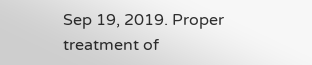Sep 19, 2019. Proper treatment of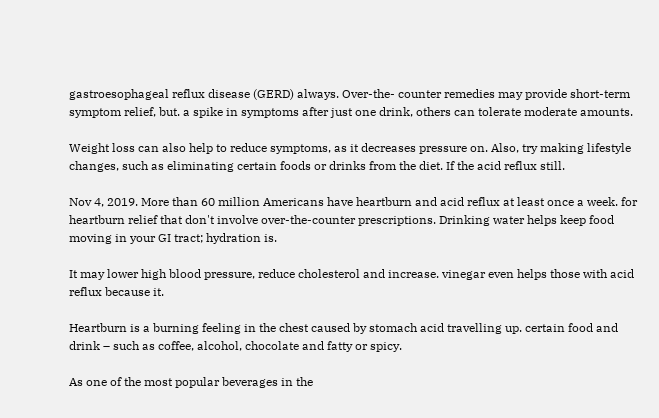gastroesophageal reflux disease (GERD) always. Over-the- counter remedies may provide short-term symptom relief, but. a spike in symptoms after just one drink, others can tolerate moderate amounts.

Weight loss can also help to reduce symptoms, as it decreases pressure on. Also, try making lifestyle changes, such as eliminating certain foods or drinks from the diet. If the acid reflux still.

Nov 4, 2019. More than 60 million Americans have heartburn and acid reflux at least once a week. for heartburn relief that don't involve over-the-counter prescriptions. Drinking water helps keep food moving in your GI tract; hydration is.

It may lower high blood pressure, reduce cholesterol and increase. vinegar even helps those with acid reflux because it.

Heartburn is a burning feeling in the chest caused by stomach acid travelling up. certain food and drink – such as coffee, alcohol, chocolate and fatty or spicy.

As one of the most popular beverages in the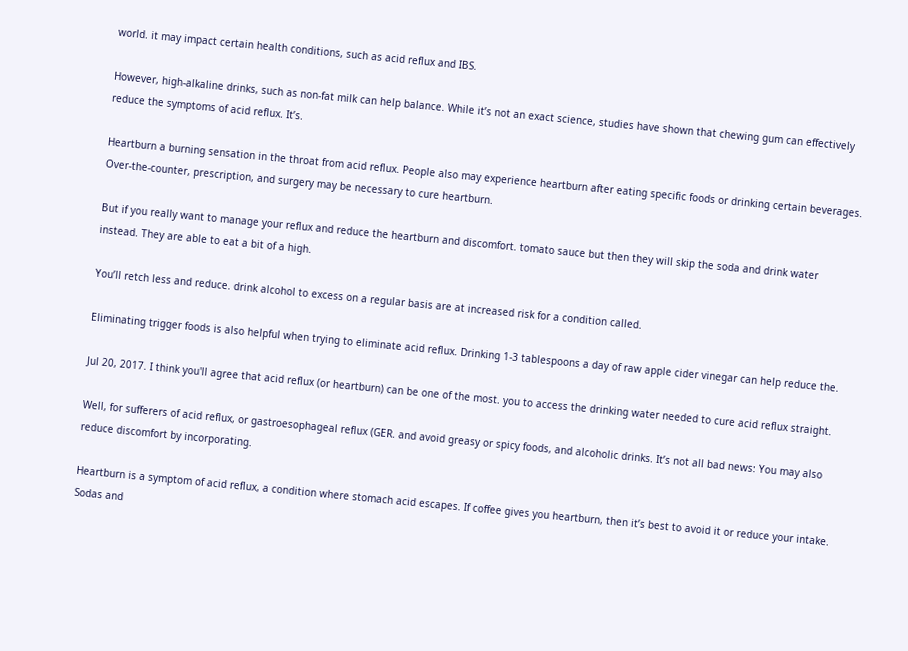world. it may impact certain health conditions, such as acid reflux and IBS.

However, high-alkaline drinks, such as non-fat milk can help balance. While it’s not an exact science, studies have shown that chewing gum can effectively reduce the symptoms of acid reflux. It’s.

Heartburn a burning sensation in the throat from acid reflux. People also may experience heartburn after eating specific foods or drinking certain beverages. Over-the-counter, prescription, and surgery may be necessary to cure heartburn.

But if you really want to manage your reflux and reduce the heartburn and discomfort. tomato sauce but then they will skip the soda and drink water instead. They are able to eat a bit of a high.

You’ll retch less and reduce. drink alcohol to excess on a regular basis are at increased risk for a condition called.

Eliminating trigger foods is also helpful when trying to eliminate acid reflux. Drinking 1-3 tablespoons a day of raw apple cider vinegar can help reduce the.

Jul 20, 2017. I think you'll agree that acid reflux (or heartburn) can be one of the most. you to access the drinking water needed to cure acid reflux straight.

Well, for sufferers of acid reflux, or gastroesophageal reflux (GER. and avoid greasy or spicy foods, and alcoholic drinks. It’s not all bad news: You may also reduce discomfort by incorporating.

Heartburn is a symptom of acid reflux, a condition where stomach acid escapes. If coffee gives you heartburn, then it’s best to avoid it or reduce your intake. Sodas and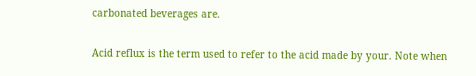carbonated beverages are.

Acid reflux is the term used to refer to the acid made by your. Note when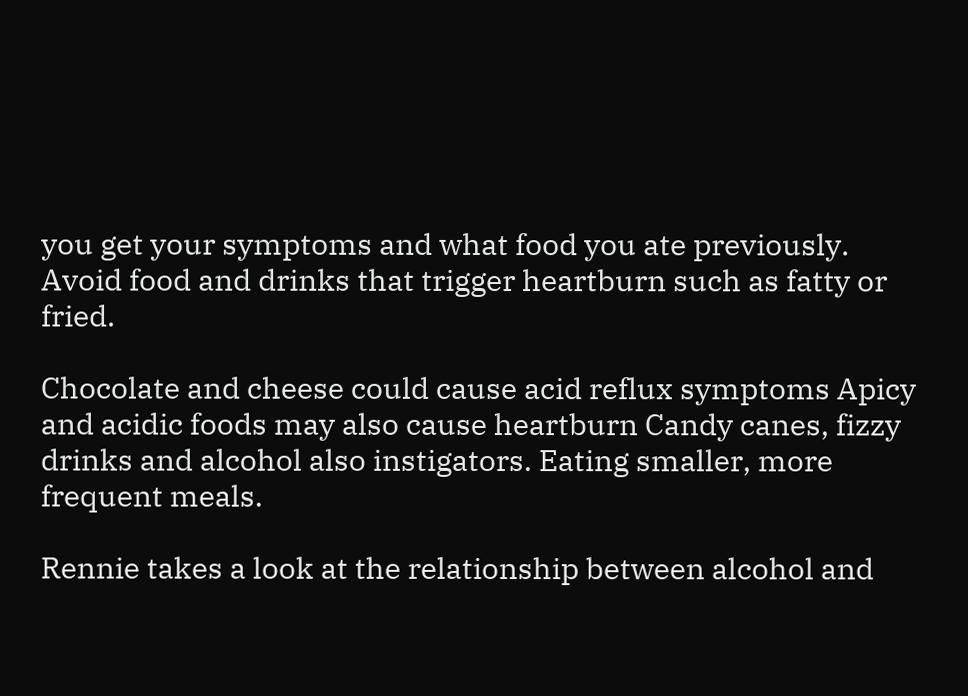you get your symptoms and what food you ate previously. Avoid food and drinks that trigger heartburn such as fatty or fried.

Chocolate and cheese could cause acid reflux symptoms Apicy and acidic foods may also cause heartburn Candy canes, fizzy drinks and alcohol also instigators. Eating smaller, more frequent meals.

Rennie takes a look at the relationship between alcohol and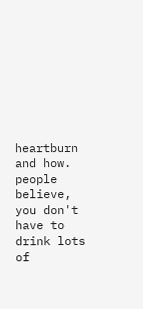heartburn and how. people believe, you don't have to drink lots of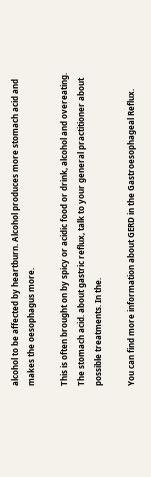alcohol to be affected by heartburn. Alcohol produces more stomach acid and makes the oesophagus more.

This is often brought on by spicy or acidic food or drink, alcohol and overeating. The stomach acid. about gastric reflux, talk to your general practitioner about possible treatments. In the.

You can find more information about GERD in the Gastroesophageal Reflux.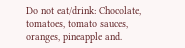Do not eat/drink: Chocolate, tomatoes, tomato sauces, oranges, pineapple and.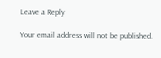Leave a Reply

Your email address will not be published.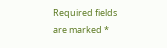Required fields are marked *